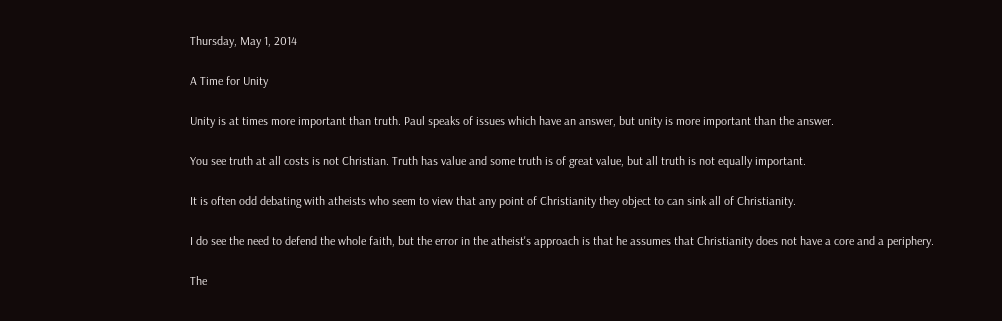Thursday, May 1, 2014

A Time for Unity

Unity is at times more important than truth. Paul speaks of issues which have an answer, but unity is more important than the answer.

You see truth at all costs is not Christian. Truth has value and some truth is of great value, but all truth is not equally important.

It is often odd debating with atheists who seem to view that any point of Christianity they object to can sink all of Christianity.

I do see the need to defend the whole faith, but the error in the atheist's approach is that he assumes that Christianity does not have a core and a periphery.

The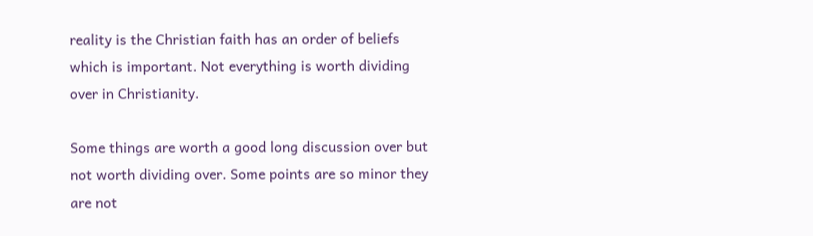reality is the Christian faith has an order of beliefs which is important. Not everything is worth dividing over in Christianity.

Some things are worth a good long discussion over but not worth dividing over. Some points are so minor they are not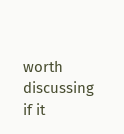worth discussing if it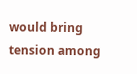would bring tension among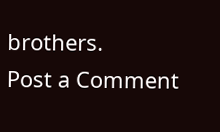brothers.
Post a Comment